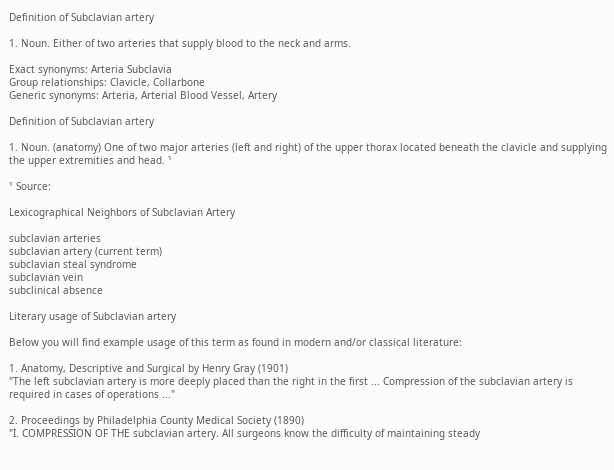Definition of Subclavian artery

1. Noun. Either of two arteries that supply blood to the neck and arms.

Exact synonyms: Arteria Subclavia
Group relationships: Clavicle, Collarbone
Generic synonyms: Arteria, Arterial Blood Vessel, Artery

Definition of Subclavian artery

1. Noun. (anatomy) One of two major arteries (left and right) of the upper thorax located beneath the clavicle and supplying the upper extremities and head. ¹

¹ Source:

Lexicographical Neighbors of Subclavian Artery

subclavian arteries
subclavian artery (current term)
subclavian steal syndrome
subclavian vein
subclinical absence

Literary usage of Subclavian artery

Below you will find example usage of this term as found in modern and/or classical literature:

1. Anatomy, Descriptive and Surgical by Henry Gray (1901)
"The left subclavian artery is more deeply placed than the right in the first ... Compression of the subclavian artery is required in cases of operations ..."

2. Proceedings by Philadelphia County Medical Society (1890)
"I. COMPRESSION OF THE subclavian artery. All surgeons know the difficulty of maintaining steady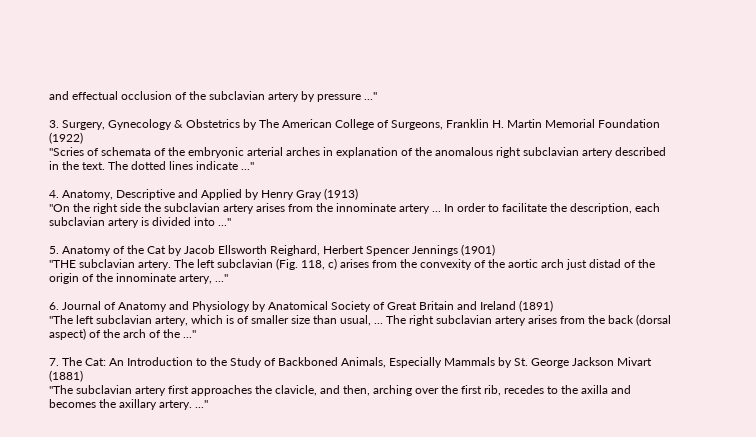and effectual occlusion of the subclavian artery by pressure ..."

3. Surgery, Gynecology & Obstetrics by The American College of Surgeons, Franklin H. Martin Memorial Foundation (1922)
"Scries of schemata of the embryonic arterial arches in explanation of the anomalous right subclavian artery described in the text. The dotted lines indicate ..."

4. Anatomy, Descriptive and Applied by Henry Gray (1913)
"On the right side the subclavian artery arises from the innominate artery ... In order to facilitate the description, each subclavian artery is divided into ..."

5. Anatomy of the Cat by Jacob Ellsworth Reighard, Herbert Spencer Jennings (1901)
"THE subclavian artery. The left subclavian (Fig. 118, c) arises from the convexity of the aortic arch just distad of the origin of the innominate artery, ..."

6. Journal of Anatomy and Physiology by Anatomical Society of Great Britain and Ireland (1891)
"The left subclavian artery, which is of smaller size than usual, ... The right subclavian artery arises from the back (dorsal aspect) of the arch of the ..."

7. The Cat: An Introduction to the Study of Backboned Animals, Especially Mammals by St. George Jackson Mivart (1881)
"The subclavian artery first approaches the clavicle, and then, arching over the first rib, recedes to the axilla and becomes the axillary artery. ..."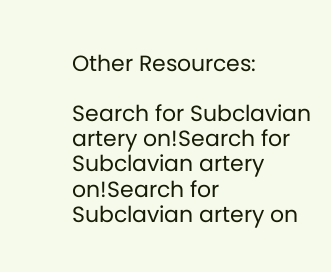Other Resources:

Search for Subclavian artery on!Search for Subclavian artery on!Search for Subclavian artery on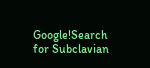Google!Search for Subclavian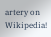artery on Wikipedia!